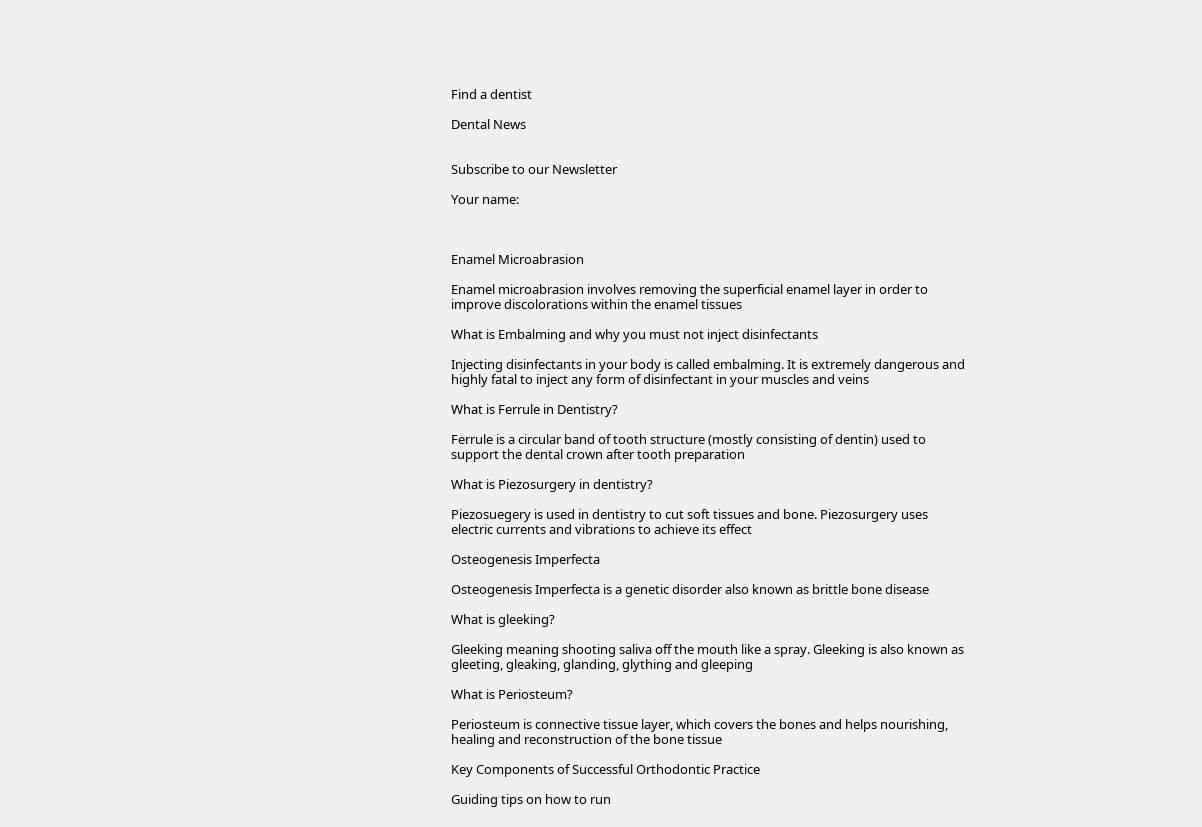Find a dentist

Dental News


Subscribe to our Newsletter

Your name:



Enamel Microabrasion

Enamel microabrasion involves removing the superficial enamel layer in order to improve discolorations within the enamel tissues

What is Embalming and why you must not inject disinfectants

Injecting disinfectants in your body is called embalming. It is extremely dangerous and highly fatal to inject any form of disinfectant in your muscles and veins

What is Ferrule in Dentistry?

Ferrule is a circular band of tooth structure (mostly consisting of dentin) used to support the dental crown after tooth preparation

What is Piezosurgery in dentistry?

Piezosuegery is used in dentistry to cut soft tissues and bone. Piezosurgery uses electric currents and vibrations to achieve its effect

Osteogenesis Imperfecta

Osteogenesis Imperfecta is a genetic disorder also known as brittle bone disease

What is gleeking?

Gleeking meaning shooting saliva off the mouth like a spray. Gleeking is also known as gleeting, gleaking, glanding, glything and gleeping

What is Periosteum?

Periosteum is connective tissue layer, which covers the bones and helps nourishing, healing and reconstruction of the bone tissue

Key Components of Successful Orthodontic Practice

Guiding tips on how to run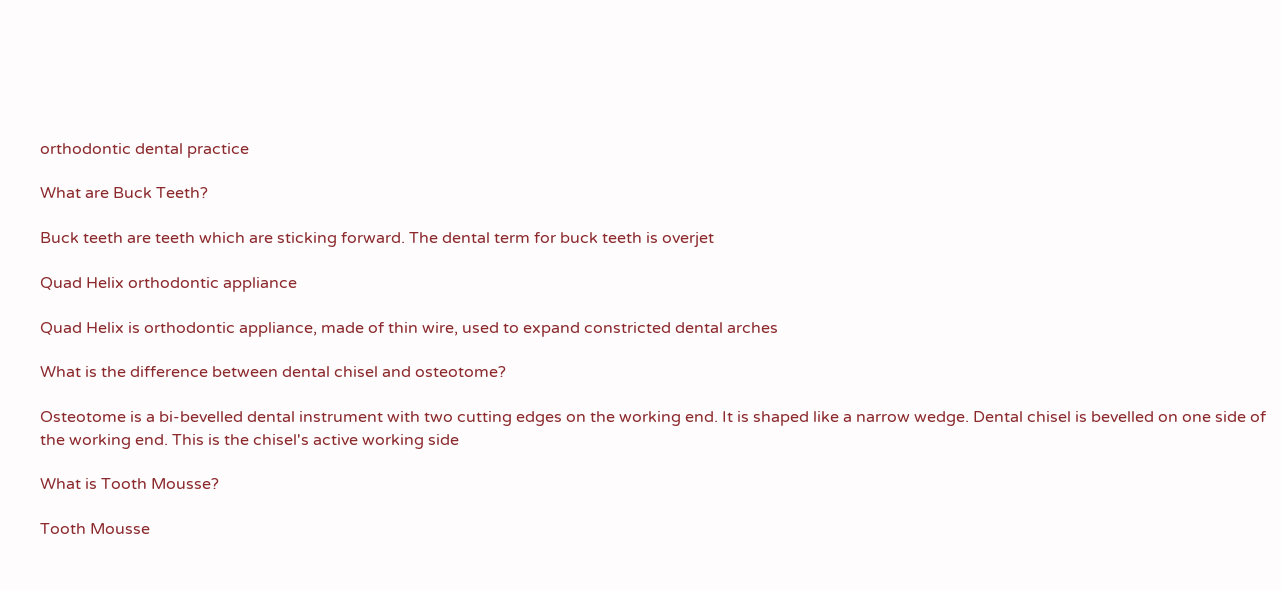orthodontic dental practice

What are Buck Teeth?

Buck teeth are teeth which are sticking forward. The dental term for buck teeth is overjet

Quad Helix orthodontic appliance

Quad Helix is orthodontic appliance, made of thin wire, used to expand constricted dental arches

What is the difference between dental chisel and osteotome?

Osteotome is a bi-bevelled dental instrument with two cutting edges on the working end. It is shaped like a narrow wedge. Dental chisel is bevelled on one side of the working end. This is the chisel's active working side

What is Tooth Mousse?

Tooth Mousse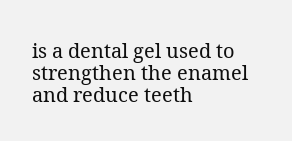is a dental gel used to strengthen the enamel and reduce teeth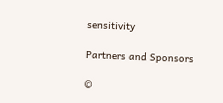sensitivity

Partners and Sponsors

©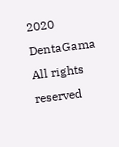2020 DentaGama All rights reserved